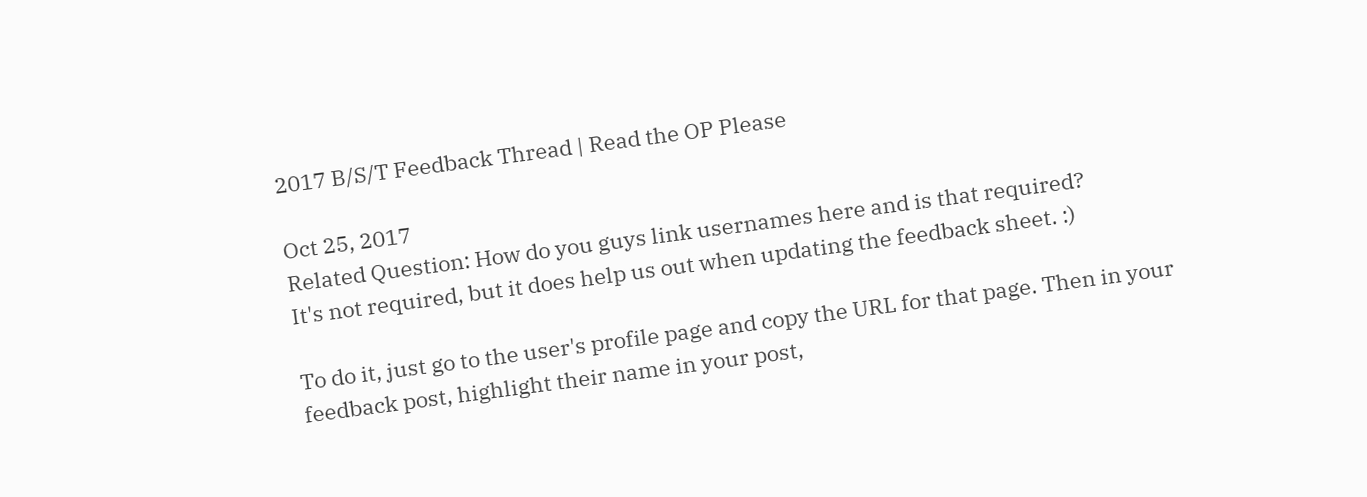2017 B/S/T Feedback Thread | Read the OP Please

Oct 25, 2017
Related Question: How do you guys link usernames here and is that required?
It's not required, but it does help us out when updating the feedback sheet. :)

To do it, just go to the user's profile page and copy the URL for that page. Then in your feedback post, highlight their name in your post,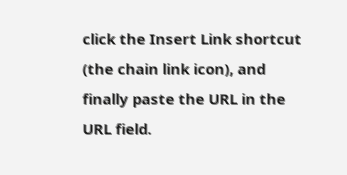click the Insert Link shortcut (the chain link icon), and finally paste the URL in the URL field.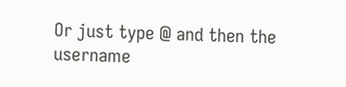Or just type @ and then the username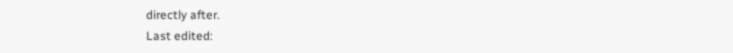directly after.
Last edited: